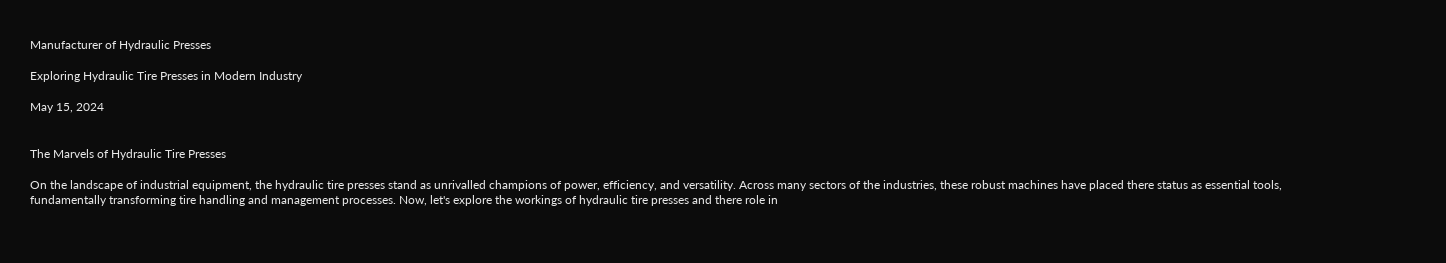Manufacturer of Hydraulic Presses

Exploring Hydraulic Tire Presses in Modern Industry

May 15, 2024


The Marvels of Hydraulic Tire Presses

On the landscape of industrial equipment, the hydraulic tire presses stand as unrivalled champions of power, efficiency, and versatility. Across many sectors of the industries, these robust machines have placed there status as essential tools, fundamentally transforming tire handling and management processes. Now, let's explore the workings of hydraulic tire presses and there role in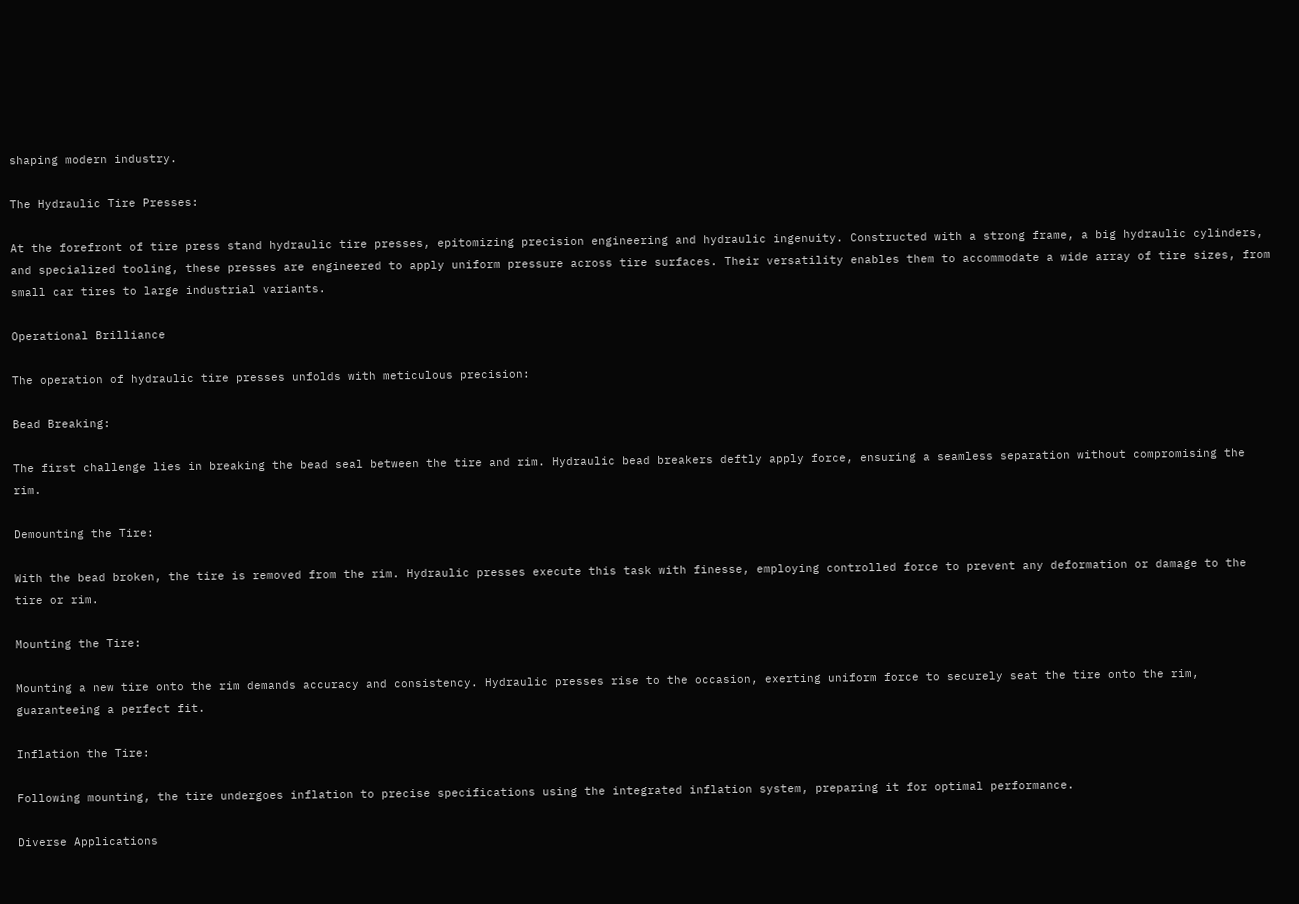shaping modern industry.

The Hydraulic Tire Presses:

At the forefront of tire press stand hydraulic tire presses, epitomizing precision engineering and hydraulic ingenuity. Constructed with a strong frame, a big hydraulic cylinders, and specialized tooling, these presses are engineered to apply uniform pressure across tire surfaces. Their versatility enables them to accommodate a wide array of tire sizes, from small car tires to large industrial variants.

Operational Brilliance

The operation of hydraulic tire presses unfolds with meticulous precision:

Bead Breaking:

The first challenge lies in breaking the bead seal between the tire and rim. Hydraulic bead breakers deftly apply force, ensuring a seamless separation without compromising the rim.

Demounting the Tire:

With the bead broken, the tire is removed from the rim. Hydraulic presses execute this task with finesse, employing controlled force to prevent any deformation or damage to the tire or rim.

Mounting the Tire:

Mounting a new tire onto the rim demands accuracy and consistency. Hydraulic presses rise to the occasion, exerting uniform force to securely seat the tire onto the rim, guaranteeing a perfect fit.

Inflation the Tire:

Following mounting, the tire undergoes inflation to precise specifications using the integrated inflation system, preparing it for optimal performance.

Diverse Applications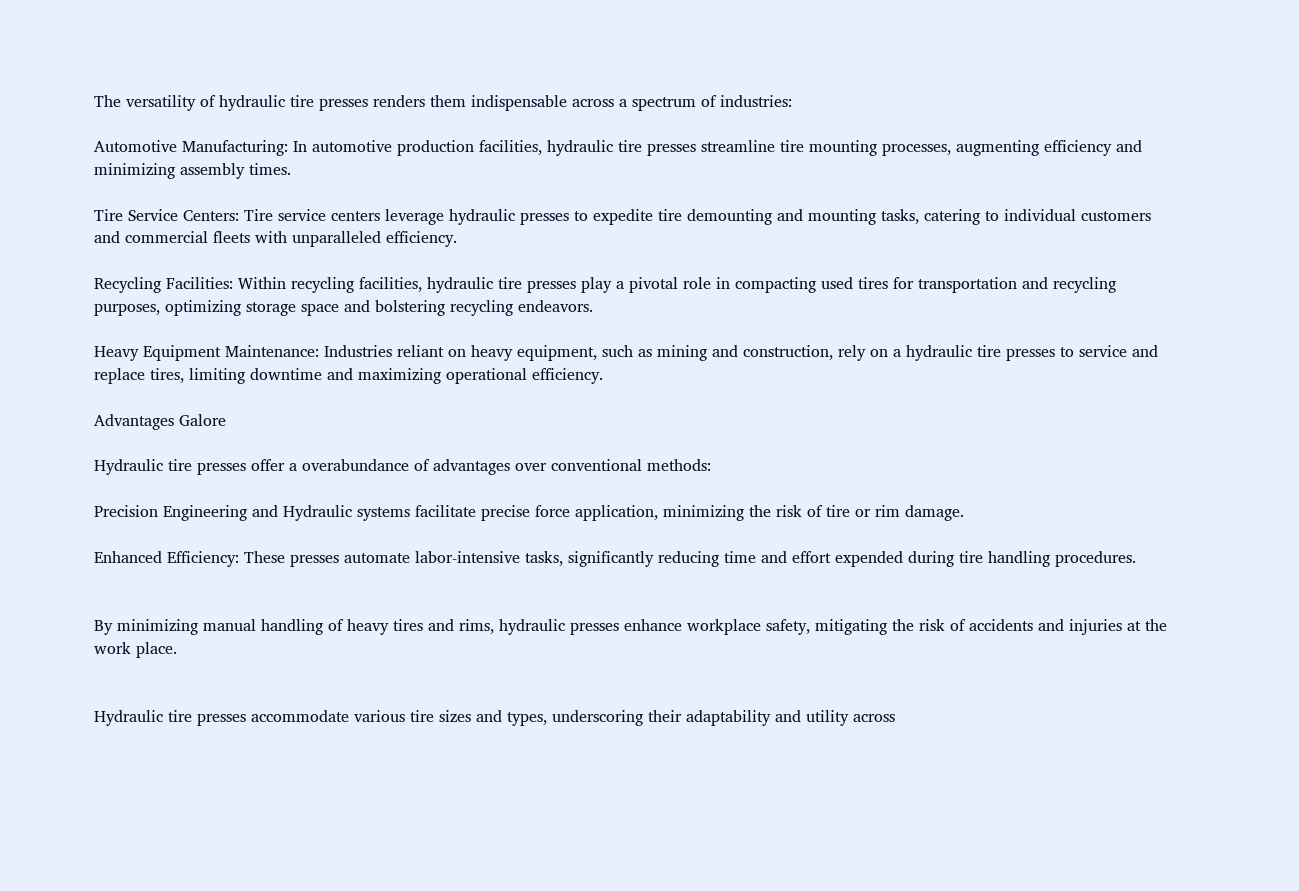The versatility of hydraulic tire presses renders them indispensable across a spectrum of industries:

Automotive Manufacturing: In automotive production facilities, hydraulic tire presses streamline tire mounting processes, augmenting efficiency and minimizing assembly times.

Tire Service Centers: Tire service centers leverage hydraulic presses to expedite tire demounting and mounting tasks, catering to individual customers and commercial fleets with unparalleled efficiency.

Recycling Facilities: Within recycling facilities, hydraulic tire presses play a pivotal role in compacting used tires for transportation and recycling purposes, optimizing storage space and bolstering recycling endeavors.

Heavy Equipment Maintenance: Industries reliant on heavy equipment, such as mining and construction, rely on a hydraulic tire presses to service and replace tires, limiting downtime and maximizing operational efficiency.

Advantages Galore

Hydraulic tire presses offer a overabundance of advantages over conventional methods:

Precision Engineering and Hydraulic systems facilitate precise force application, minimizing the risk of tire or rim damage.

Enhanced Efficiency: These presses automate labor-intensive tasks, significantly reducing time and effort expended during tire handling procedures.


By minimizing manual handling of heavy tires and rims, hydraulic presses enhance workplace safety, mitigating the risk of accidents and injuries at the work place.


Hydraulic tire presses accommodate various tire sizes and types, underscoring their adaptability and utility across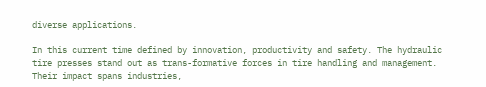diverse applications.

In this current time defined by innovation, productivity and safety. The hydraulic tire presses stand out as trans-formative forces in tire handling and management. Their impact spans industries,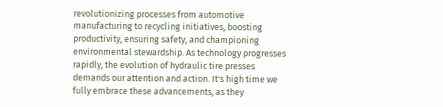revolutionizing processes from automotive manufacturing to recycling initiatives, boosting productivity, ensuring safety, and championing environmental stewardship. As technology progresses rapidly, the evolution of hydraulic tire presses demands our attention and action. It's high time we fully embrace these advancements, as they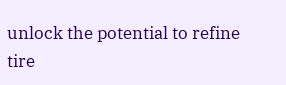unlock the potential to refine tire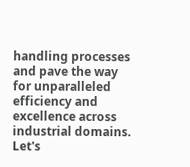handling processes and pave the way for unparalleled efficiency and excellence across industrial domains. Let's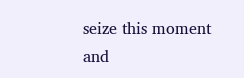seize this moment and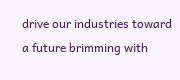drive our industries toward a future brimming with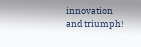innovation and triumph!